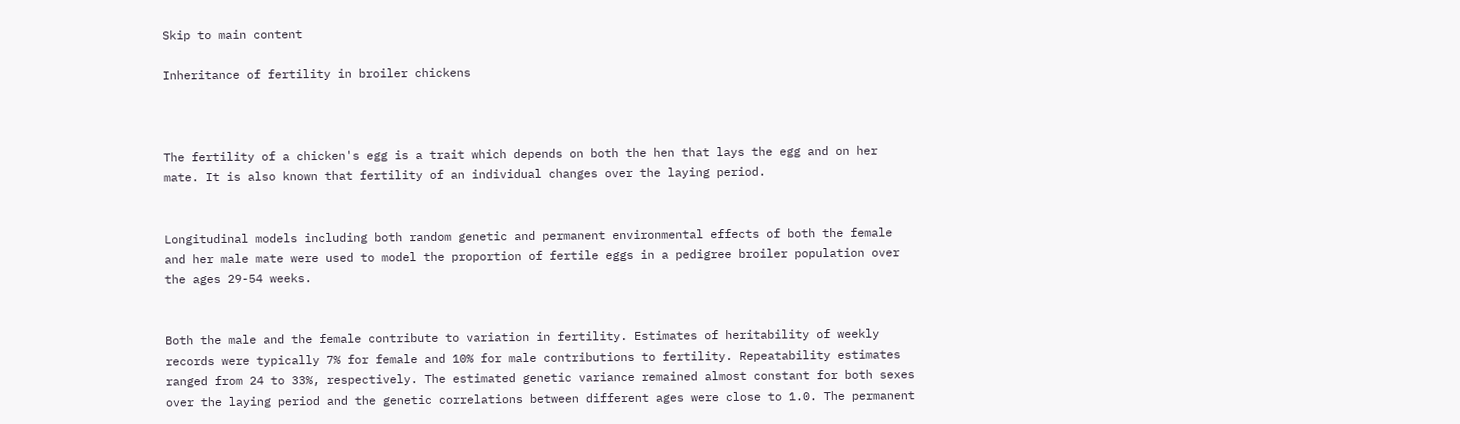Skip to main content

Inheritance of fertility in broiler chickens



The fertility of a chicken's egg is a trait which depends on both the hen that lays the egg and on her mate. It is also known that fertility of an individual changes over the laying period.


Longitudinal models including both random genetic and permanent environmental effects of both the female and her male mate were used to model the proportion of fertile eggs in a pedigree broiler population over the ages 29-54 weeks.


Both the male and the female contribute to variation in fertility. Estimates of heritability of weekly records were typically 7% for female and 10% for male contributions to fertility. Repeatability estimates ranged from 24 to 33%, respectively. The estimated genetic variance remained almost constant for both sexes over the laying period and the genetic correlations between different ages were close to 1.0. The permanent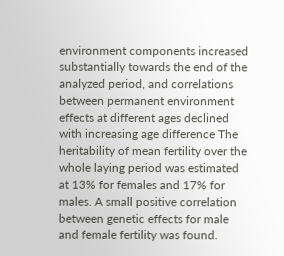environment components increased substantially towards the end of the analyzed period, and correlations between permanent environment effects at different ages declined with increasing age difference The heritability of mean fertility over the whole laying period was estimated at 13% for females and 17% for males. A small positive correlation between genetic effects for male and female fertility was found.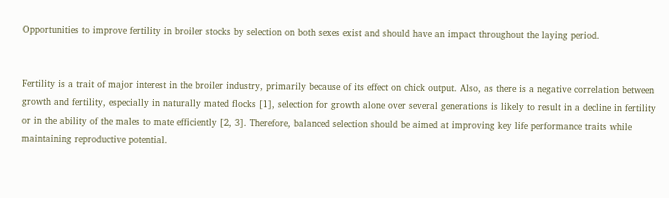Opportunities to improve fertility in broiler stocks by selection on both sexes exist and should have an impact throughout the laying period.


Fertility is a trait of major interest in the broiler industry, primarily because of its effect on chick output. Also, as there is a negative correlation between growth and fertility, especially in naturally mated flocks [1], selection for growth alone over several generations is likely to result in a decline in fertility or in the ability of the males to mate efficiently [2, 3]. Therefore, balanced selection should be aimed at improving key life performance traits while maintaining reproductive potential.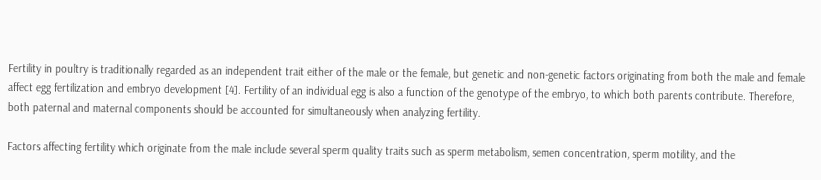Fertility in poultry is traditionally regarded as an independent trait either of the male or the female, but genetic and non-genetic factors originating from both the male and female affect egg fertilization and embryo development [4]. Fertility of an individual egg is also a function of the genotype of the embryo, to which both parents contribute. Therefore, both paternal and maternal components should be accounted for simultaneously when analyzing fertility.

Factors affecting fertility which originate from the male include several sperm quality traits such as sperm metabolism, semen concentration, sperm motility, and the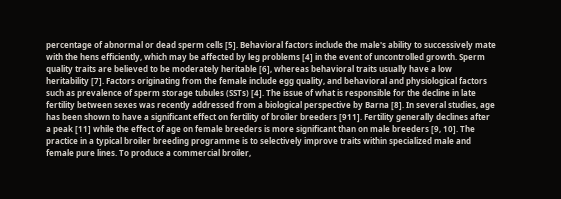percentage of abnormal or dead sperm cells [5]. Behavioral factors include the male's ability to successively mate with the hens efficiently, which may be affected by leg problems [4] in the event of uncontrolled growth. Sperm quality traits are believed to be moderately heritable [6], whereas behavioral traits usually have a low heritability [7]. Factors originating from the female include egg quality, and behavioral and physiological factors such as prevalence of sperm storage tubules (SSTs) [4]. The issue of what is responsible for the decline in late fertility between sexes was recently addressed from a biological perspective by Barna [8]. In several studies, age has been shown to have a significant effect on fertility of broiler breeders [911]. Fertility generally declines after a peak [11] while the effect of age on female breeders is more significant than on male breeders [9, 10]. The practice in a typical broiler breeding programme is to selectively improve traits within specialized male and female pure lines. To produce a commercial broiler,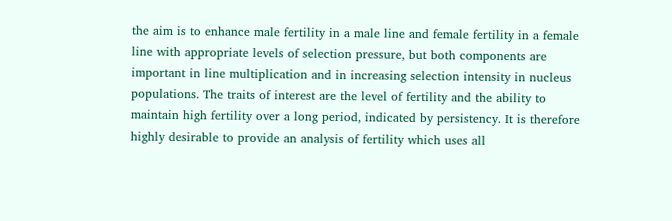the aim is to enhance male fertility in a male line and female fertility in a female line with appropriate levels of selection pressure, but both components are important in line multiplication and in increasing selection intensity in nucleus populations. The traits of interest are the level of fertility and the ability to maintain high fertility over a long period, indicated by persistency. It is therefore highly desirable to provide an analysis of fertility which uses all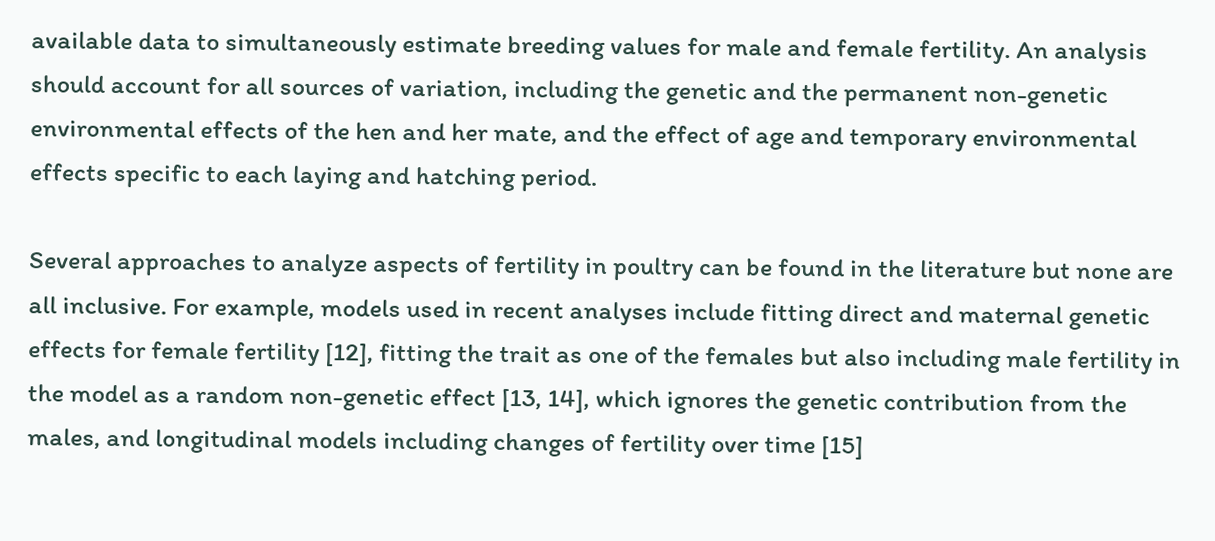available data to simultaneously estimate breeding values for male and female fertility. An analysis should account for all sources of variation, including the genetic and the permanent non-genetic environmental effects of the hen and her mate, and the effect of age and temporary environmental effects specific to each laying and hatching period.

Several approaches to analyze aspects of fertility in poultry can be found in the literature but none are all inclusive. For example, models used in recent analyses include fitting direct and maternal genetic effects for female fertility [12], fitting the trait as one of the females but also including male fertility in the model as a random non-genetic effect [13, 14], which ignores the genetic contribution from the males, and longitudinal models including changes of fertility over time [15]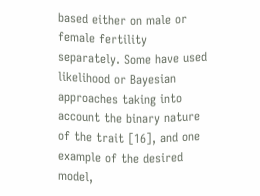based either on male or female fertility separately. Some have used likelihood or Bayesian approaches taking into account the binary nature of the trait [16], and one example of the desired model,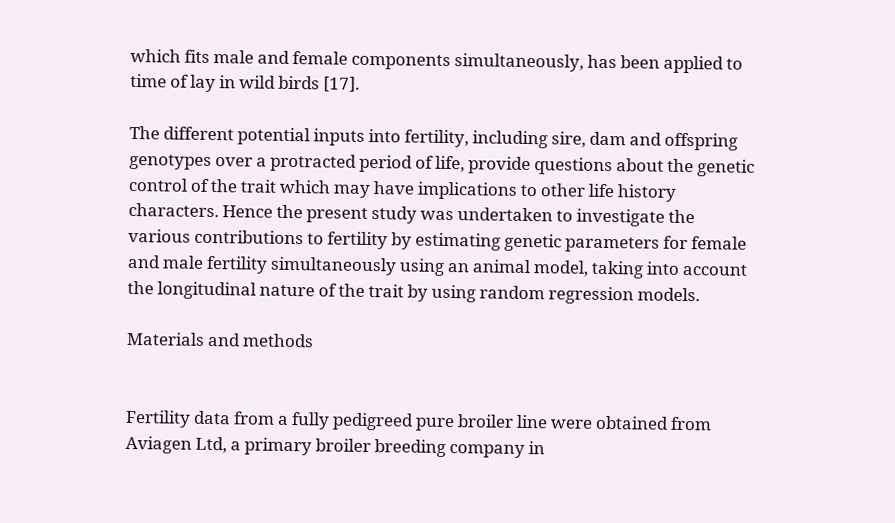which fits male and female components simultaneously, has been applied to time of lay in wild birds [17].

The different potential inputs into fertility, including sire, dam and offspring genotypes over a protracted period of life, provide questions about the genetic control of the trait which may have implications to other life history characters. Hence the present study was undertaken to investigate the various contributions to fertility by estimating genetic parameters for female and male fertility simultaneously using an animal model, taking into account the longitudinal nature of the trait by using random regression models.

Materials and methods


Fertility data from a fully pedigreed pure broiler line were obtained from Aviagen Ltd, a primary broiler breeding company in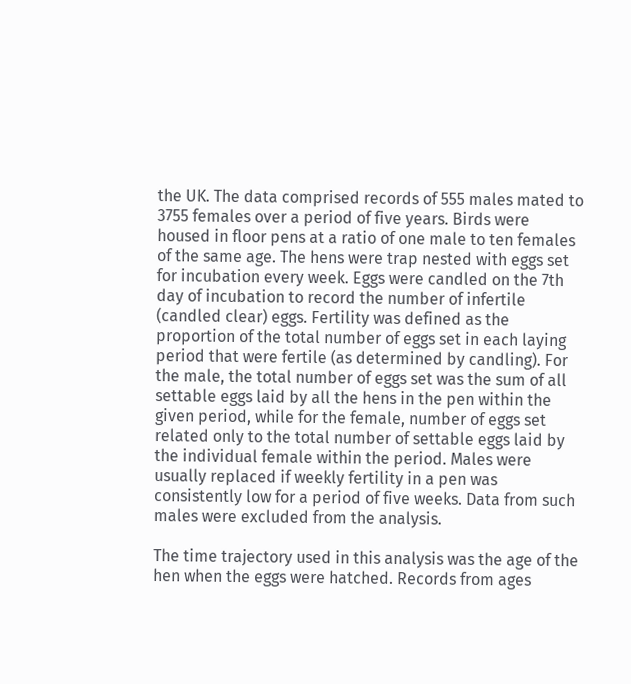the UK. The data comprised records of 555 males mated to 3755 females over a period of five years. Birds were housed in floor pens at a ratio of one male to ten females of the same age. The hens were trap nested with eggs set for incubation every week. Eggs were candled on the 7th day of incubation to record the number of infertile (candled clear) eggs. Fertility was defined as the proportion of the total number of eggs set in each laying period that were fertile (as determined by candling). For the male, the total number of eggs set was the sum of all settable eggs laid by all the hens in the pen within the given period, while for the female, number of eggs set related only to the total number of settable eggs laid by the individual female within the period. Males were usually replaced if weekly fertility in a pen was consistently low for a period of five weeks. Data from such males were excluded from the analysis.

The time trajectory used in this analysis was the age of the hen when the eggs were hatched. Records from ages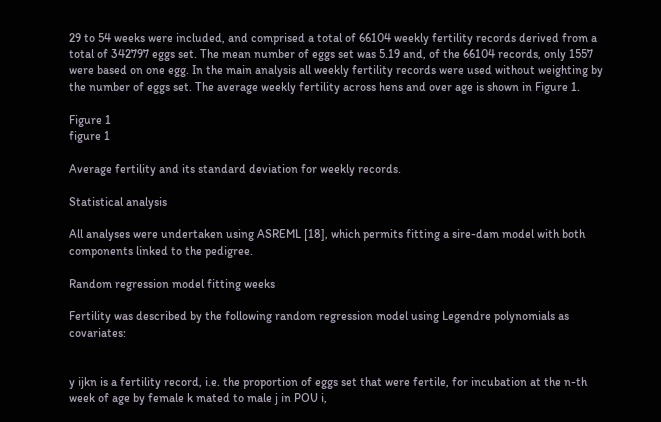29 to 54 weeks were included, and comprised a total of 66104 weekly fertility records derived from a total of 342797 eggs set. The mean number of eggs set was 5.19 and, of the 66104 records, only 1557 were based on one egg. In the main analysis all weekly fertility records were used without weighting by the number of eggs set. The average weekly fertility across hens and over age is shown in Figure 1.

Figure 1
figure 1

Average fertility and its standard deviation for weekly records.

Statistical analysis

All analyses were undertaken using ASREML [18], which permits fitting a sire-dam model with both components linked to the pedigree.

Random regression model fitting weeks

Fertility was described by the following random regression model using Legendre polynomials as covariates:


y ijkn is a fertility record, i.e. the proportion of eggs set that were fertile, for incubation at the n-th week of age by female k mated to male j in POU i,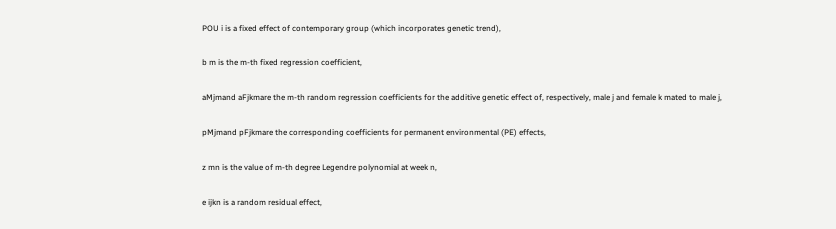POU i is a fixed effect of contemporary group (which incorporates genetic trend),

b m is the m-th fixed regression coefficient,

aMjmand aFjkmare the m-th random regression coefficients for the additive genetic effect of, respectively, male j and female k mated to male j,

pMjmand pFjkmare the corresponding coefficients for permanent environmental (PE) effects,

z mn is the value of m-th degree Legendre polynomial at week n,

e ijkn is a random residual effect,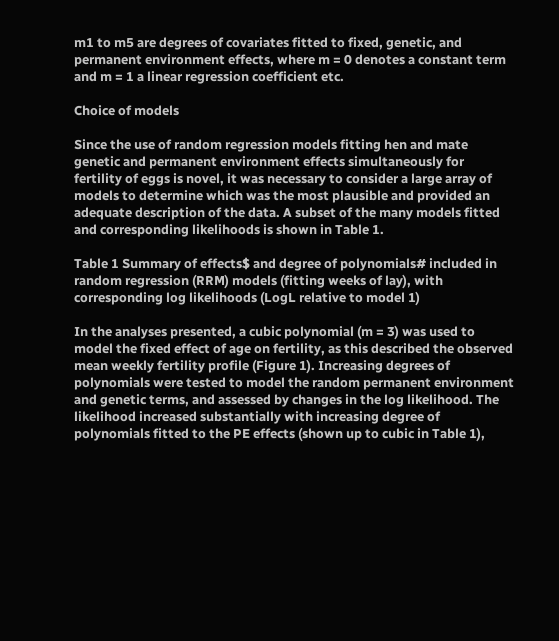m1 to m5 are degrees of covariates fitted to fixed, genetic, and permanent environment effects, where m = 0 denotes a constant term and m = 1 a linear regression coefficient etc.

Choice of models

Since the use of random regression models fitting hen and mate genetic and permanent environment effects simultaneously for fertility of eggs is novel, it was necessary to consider a large array of models to determine which was the most plausible and provided an adequate description of the data. A subset of the many models fitted and corresponding likelihoods is shown in Table 1.

Table 1 Summary of effects$ and degree of polynomials# included in random regression (RRM) models (fitting weeks of lay), with corresponding log likelihoods (LogL relative to model 1)

In the analyses presented, a cubic polynomial (m = 3) was used to model the fixed effect of age on fertility, as this described the observed mean weekly fertility profile (Figure 1). Increasing degrees of polynomials were tested to model the random permanent environment and genetic terms, and assessed by changes in the log likelihood. The likelihood increased substantially with increasing degree of polynomials fitted to the PE effects (shown up to cubic in Table 1),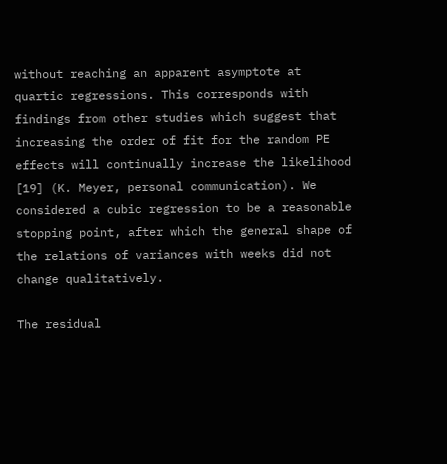without reaching an apparent asymptote at quartic regressions. This corresponds with findings from other studies which suggest that increasing the order of fit for the random PE effects will continually increase the likelihood [19] (K. Meyer, personal communication). We considered a cubic regression to be a reasonable stopping point, after which the general shape of the relations of variances with weeks did not change qualitatively.

The residual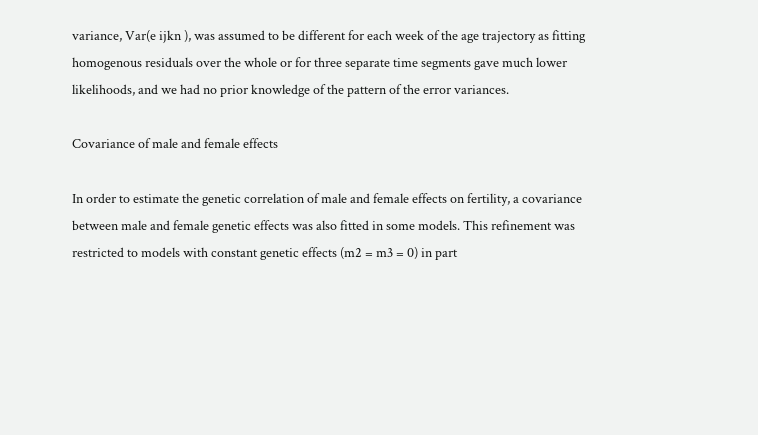variance, Var(e ijkn ), was assumed to be different for each week of the age trajectory as fitting homogenous residuals over the whole or for three separate time segments gave much lower likelihoods, and we had no prior knowledge of the pattern of the error variances.

Covariance of male and female effects

In order to estimate the genetic correlation of male and female effects on fertility, a covariance between male and female genetic effects was also fitted in some models. This refinement was restricted to models with constant genetic effects (m2 = m3 = 0) in part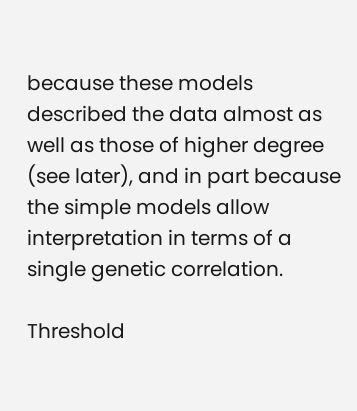because these models described the data almost as well as those of higher degree (see later), and in part because the simple models allow interpretation in terms of a single genetic correlation.

Threshold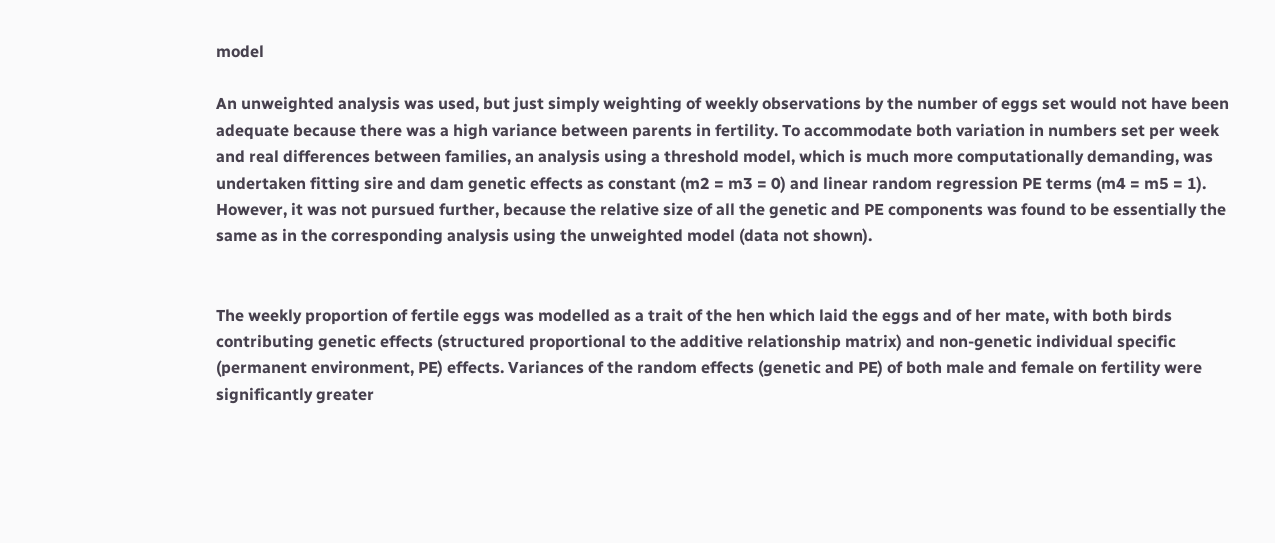model

An unweighted analysis was used, but just simply weighting of weekly observations by the number of eggs set would not have been adequate because there was a high variance between parents in fertility. To accommodate both variation in numbers set per week and real differences between families, an analysis using a threshold model, which is much more computationally demanding, was undertaken fitting sire and dam genetic effects as constant (m2 = m3 = 0) and linear random regression PE terms (m4 = m5 = 1). However, it was not pursued further, because the relative size of all the genetic and PE components was found to be essentially the same as in the corresponding analysis using the unweighted model (data not shown).


The weekly proportion of fertile eggs was modelled as a trait of the hen which laid the eggs and of her mate, with both birds contributing genetic effects (structured proportional to the additive relationship matrix) and non-genetic individual specific (permanent environment, PE) effects. Variances of the random effects (genetic and PE) of both male and female on fertility were significantly greater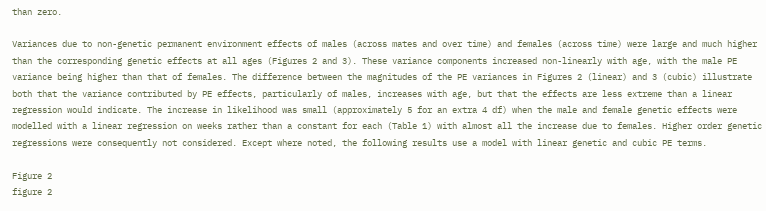than zero.

Variances due to non-genetic permanent environment effects of males (across mates and over time) and females (across time) were large and much higher than the corresponding genetic effects at all ages (Figures 2 and 3). These variance components increased non-linearly with age, with the male PE variance being higher than that of females. The difference between the magnitudes of the PE variances in Figures 2 (linear) and 3 (cubic) illustrate both that the variance contributed by PE effects, particularly of males, increases with age, but that the effects are less extreme than a linear regression would indicate. The increase in likelihood was small (approximately 5 for an extra 4 df) when the male and female genetic effects were modelled with a linear regression on weeks rather than a constant for each (Table 1) with almost all the increase due to females. Higher order genetic regressions were consequently not considered. Except where noted, the following results use a model with linear genetic and cubic PE terms.

Figure 2
figure 2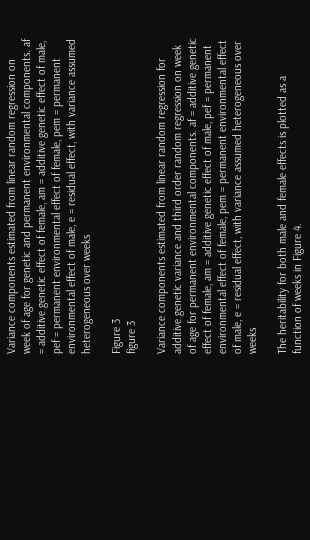Variance components estimated from linear random regression on week of age for genetic and permanent environmental components. af = additive genetic effect of female, am = additive genetic effect of male, pef = permanent environmental effect of female, pem = permanent environmental effect of male, e = residual effect, with variance assumed heterogeneous over weeks

Figure 3
figure 3

Variance components estimated from linear random regression for additive genetic variance and third order random regression on week of age for permanent environmental components. af = additive genetic effect of female, am = additive genetic effect of male, pef = permanent environmental effect of female, pem = permanent environmental effect of male, e = residual effect, with variance assumed heterogeneous over weeks

The heritability for both male and female effects is plotted as a function of weeks in Figure 4.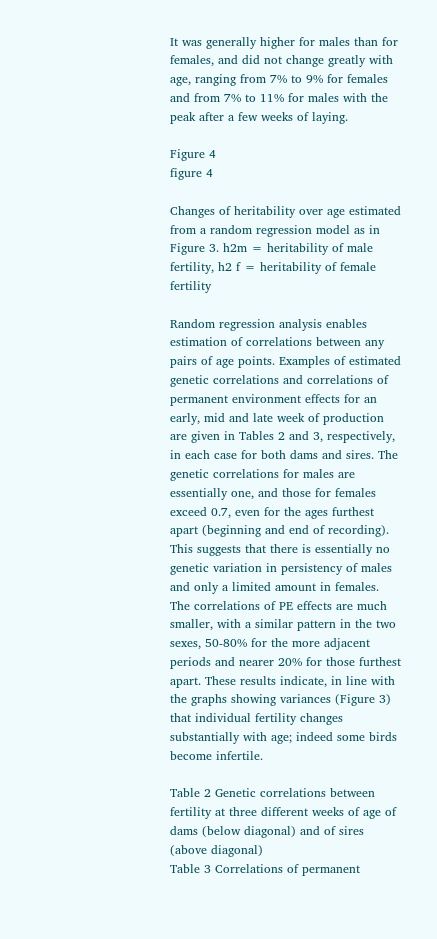It was generally higher for males than for females, and did not change greatly with age, ranging from 7% to 9% for females and from 7% to 11% for males with the peak after a few weeks of laying.

Figure 4
figure 4

Changes of heritability over age estimated from a random regression model as in Figure 3. h2m = heritability of male fertility, h2 f = heritability of female fertility

Random regression analysis enables estimation of correlations between any pairs of age points. Examples of estimated genetic correlations and correlations of permanent environment effects for an early, mid and late week of production are given in Tables 2 and 3, respectively, in each case for both dams and sires. The genetic correlations for males are essentially one, and those for females exceed 0.7, even for the ages furthest apart (beginning and end of recording). This suggests that there is essentially no genetic variation in persistency of males and only a limited amount in females. The correlations of PE effects are much smaller, with a similar pattern in the two sexes, 50-80% for the more adjacent periods and nearer 20% for those furthest apart. These results indicate, in line with the graphs showing variances (Figure 3) that individual fertility changes substantially with age; indeed some birds become infertile.

Table 2 Genetic correlations between fertility at three different weeks of age of dams (below diagonal) and of sires (above diagonal)
Table 3 Correlations of permanent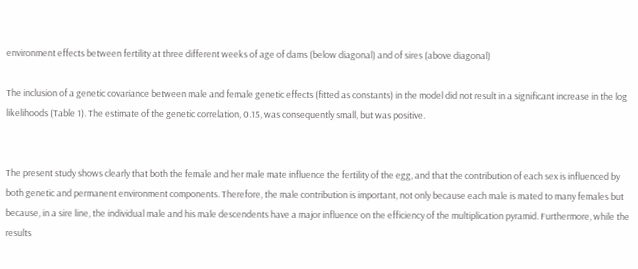environment effects between fertility at three different weeks of age of dams (below diagonal) and of sires (above diagonal)

The inclusion of a genetic covariance between male and female genetic effects (fitted as constants) in the model did not result in a significant increase in the log likelihoods (Table 1). The estimate of the genetic correlation, 0.15, was consequently small, but was positive.


The present study shows clearly that both the female and her male mate influence the fertility of the egg, and that the contribution of each sex is influenced by both genetic and permanent environment components. Therefore, the male contribution is important, not only because each male is mated to many females but because, in a sire line, the individual male and his male descendents have a major influence on the efficiency of the multiplication pyramid. Furthermore, while the results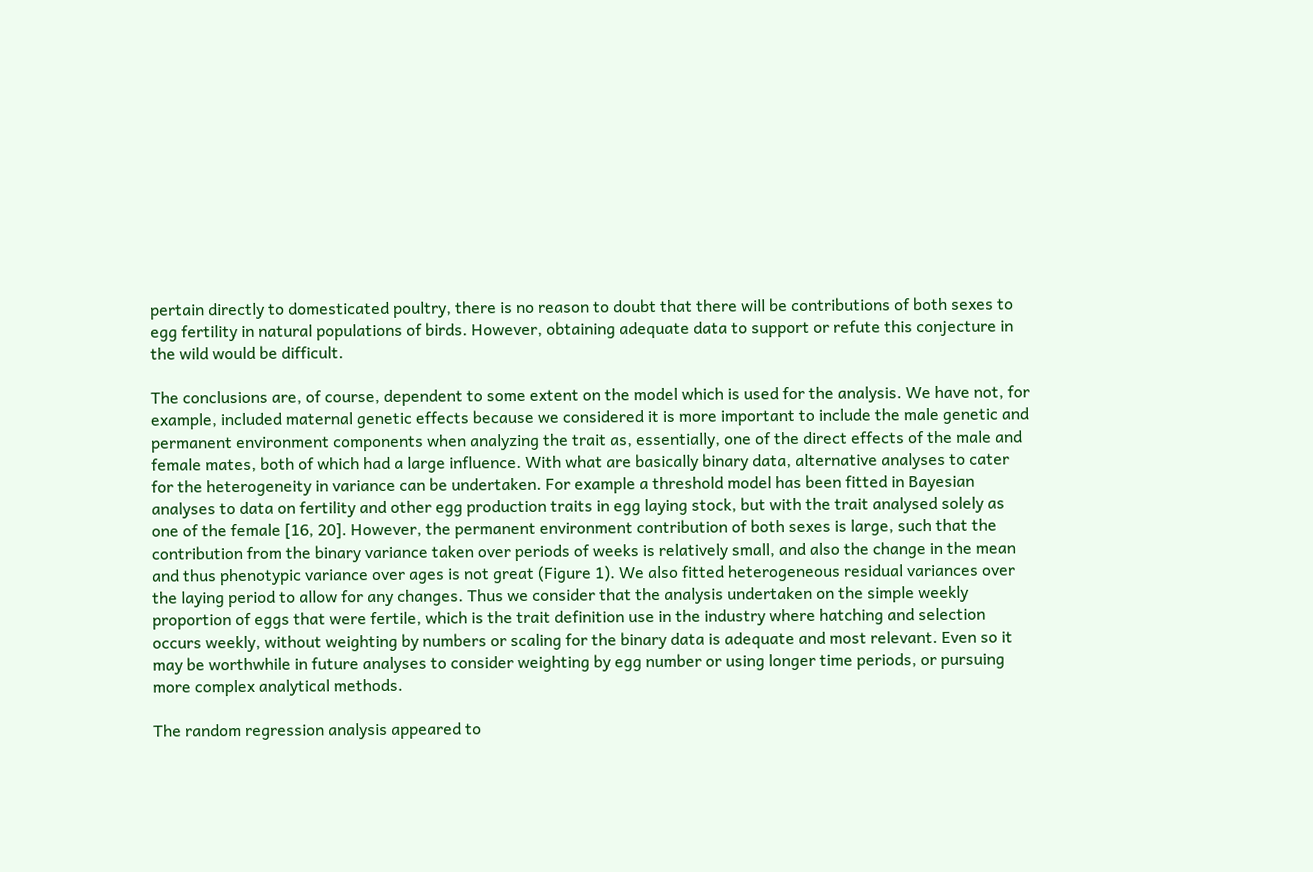pertain directly to domesticated poultry, there is no reason to doubt that there will be contributions of both sexes to egg fertility in natural populations of birds. However, obtaining adequate data to support or refute this conjecture in the wild would be difficult.

The conclusions are, of course, dependent to some extent on the model which is used for the analysis. We have not, for example, included maternal genetic effects because we considered it is more important to include the male genetic and permanent environment components when analyzing the trait as, essentially, one of the direct effects of the male and female mates, both of which had a large influence. With what are basically binary data, alternative analyses to cater for the heterogeneity in variance can be undertaken. For example a threshold model has been fitted in Bayesian analyses to data on fertility and other egg production traits in egg laying stock, but with the trait analysed solely as one of the female [16, 20]. However, the permanent environment contribution of both sexes is large, such that the contribution from the binary variance taken over periods of weeks is relatively small, and also the change in the mean and thus phenotypic variance over ages is not great (Figure 1). We also fitted heterogeneous residual variances over the laying period to allow for any changes. Thus we consider that the analysis undertaken on the simple weekly proportion of eggs that were fertile, which is the trait definition use in the industry where hatching and selection occurs weekly, without weighting by numbers or scaling for the binary data is adequate and most relevant. Even so it may be worthwhile in future analyses to consider weighting by egg number or using longer time periods, or pursuing more complex analytical methods.

The random regression analysis appeared to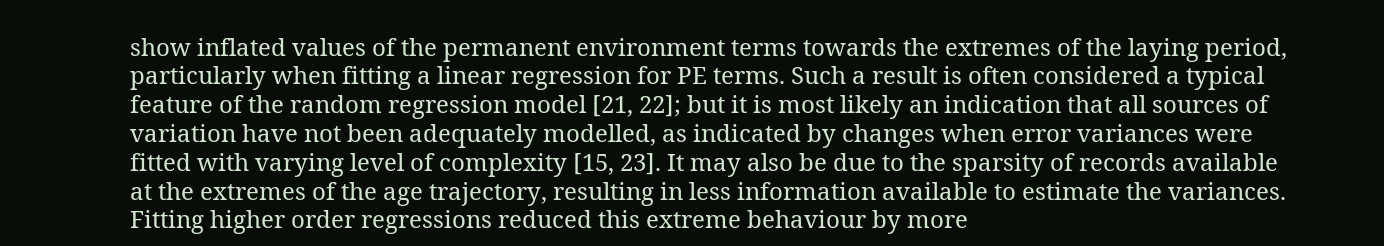show inflated values of the permanent environment terms towards the extremes of the laying period, particularly when fitting a linear regression for PE terms. Such a result is often considered a typical feature of the random regression model [21, 22]; but it is most likely an indication that all sources of variation have not been adequately modelled, as indicated by changes when error variances were fitted with varying level of complexity [15, 23]. It may also be due to the sparsity of records available at the extremes of the age trajectory, resulting in less information available to estimate the variances. Fitting higher order regressions reduced this extreme behaviour by more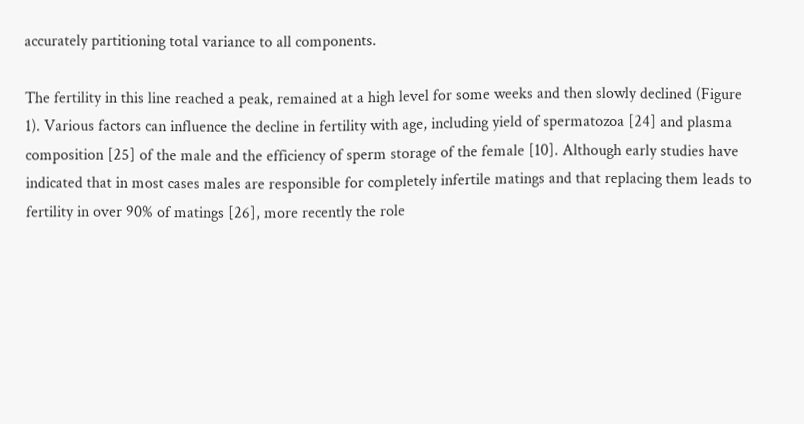accurately partitioning total variance to all components.

The fertility in this line reached a peak, remained at a high level for some weeks and then slowly declined (Figure 1). Various factors can influence the decline in fertility with age, including yield of spermatozoa [24] and plasma composition [25] of the male and the efficiency of sperm storage of the female [10]. Although early studies have indicated that in most cases males are responsible for completely infertile matings and that replacing them leads to fertility in over 90% of matings [26], more recently the role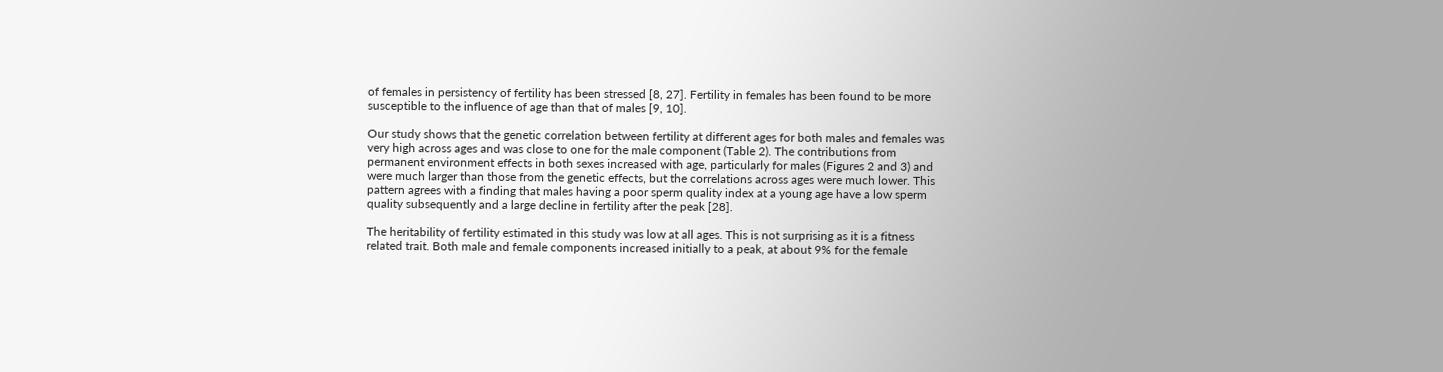of females in persistency of fertility has been stressed [8, 27]. Fertility in females has been found to be more susceptible to the influence of age than that of males [9, 10].

Our study shows that the genetic correlation between fertility at different ages for both males and females was very high across ages and was close to one for the male component (Table 2). The contributions from permanent environment effects in both sexes increased with age, particularly for males (Figures 2 and 3) and were much larger than those from the genetic effects, but the correlations across ages were much lower. This pattern agrees with a finding that males having a poor sperm quality index at a young age have a low sperm quality subsequently and a large decline in fertility after the peak [28].

The heritability of fertility estimated in this study was low at all ages. This is not surprising as it is a fitness related trait. Both male and female components increased initially to a peak, at about 9% for the female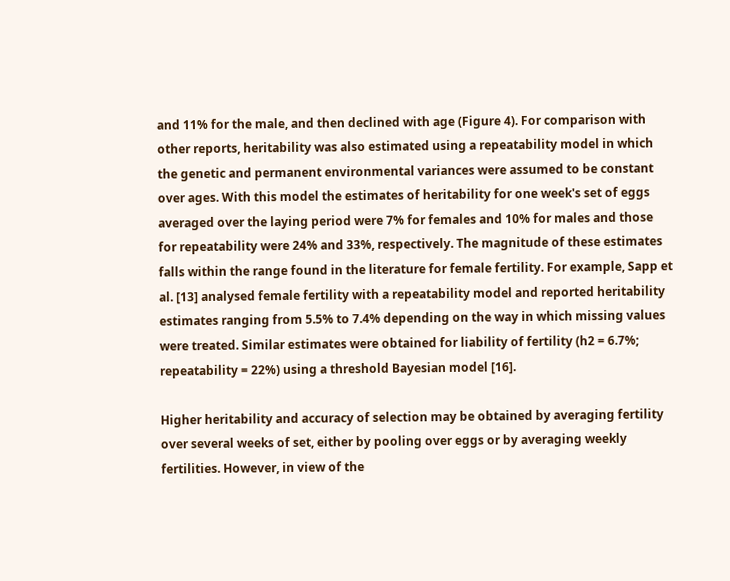and 11% for the male, and then declined with age (Figure 4). For comparison with other reports, heritability was also estimated using a repeatability model in which the genetic and permanent environmental variances were assumed to be constant over ages. With this model the estimates of heritability for one week's set of eggs averaged over the laying period were 7% for females and 10% for males and those for repeatability were 24% and 33%, respectively. The magnitude of these estimates falls within the range found in the literature for female fertility. For example, Sapp et al. [13] analysed female fertility with a repeatability model and reported heritability estimates ranging from 5.5% to 7.4% depending on the way in which missing values were treated. Similar estimates were obtained for liability of fertility (h2 = 6.7%; repeatability = 22%) using a threshold Bayesian model [16].

Higher heritability and accuracy of selection may be obtained by averaging fertility over several weeks of set, either by pooling over eggs or by averaging weekly fertilities. However, in view of the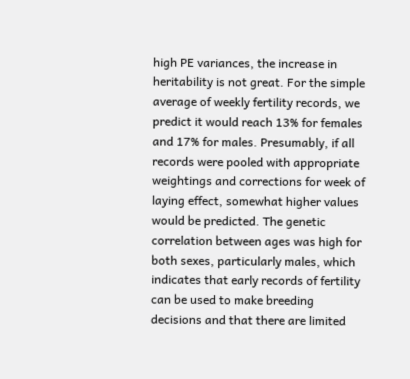high PE variances, the increase in heritability is not great. For the simple average of weekly fertility records, we predict it would reach 13% for females and 17% for males. Presumably, if all records were pooled with appropriate weightings and corrections for week of laying effect, somewhat higher values would be predicted. The genetic correlation between ages was high for both sexes, particularly males, which indicates that early records of fertility can be used to make breeding decisions and that there are limited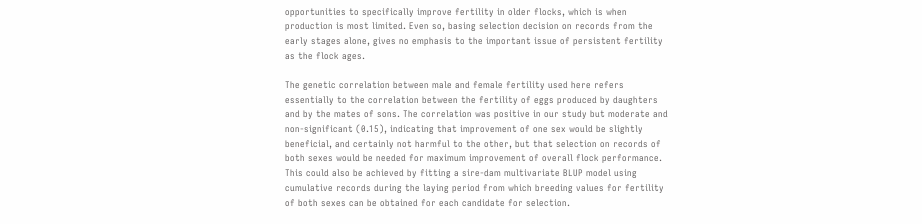opportunities to specifically improve fertility in older flocks, which is when production is most limited. Even so, basing selection decision on records from the early stages alone, gives no emphasis to the important issue of persistent fertility as the flock ages.

The genetic correlation between male and female fertility used here refers essentially to the correlation between the fertility of eggs produced by daughters and by the mates of sons. The correlation was positive in our study but moderate and non-significant (0.15), indicating that improvement of one sex would be slightly beneficial, and certainly not harmful to the other, but that selection on records of both sexes would be needed for maximum improvement of overall flock performance. This could also be achieved by fitting a sire-dam multivariate BLUP model using cumulative records during the laying period from which breeding values for fertility of both sexes can be obtained for each candidate for selection.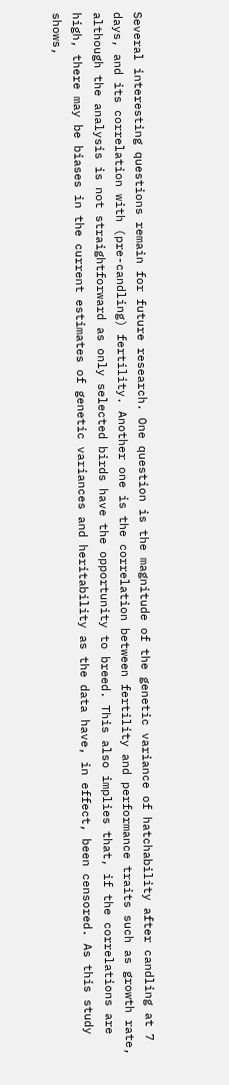Several interesting questions remain for future research. One question is the magnitude of the genetic variance of hatchability after candling at 7 days, and its correlation with (pre-candling) fertility. Another one is the correlation between fertility and performance traits such as growth rate, although the analysis is not straightforward as only selected birds have the opportunity to breed. This also implies that, if the correlations are high, there may be biases in the current estimates of genetic variances and heritability as the data have, in effect, been censored. As this study shows,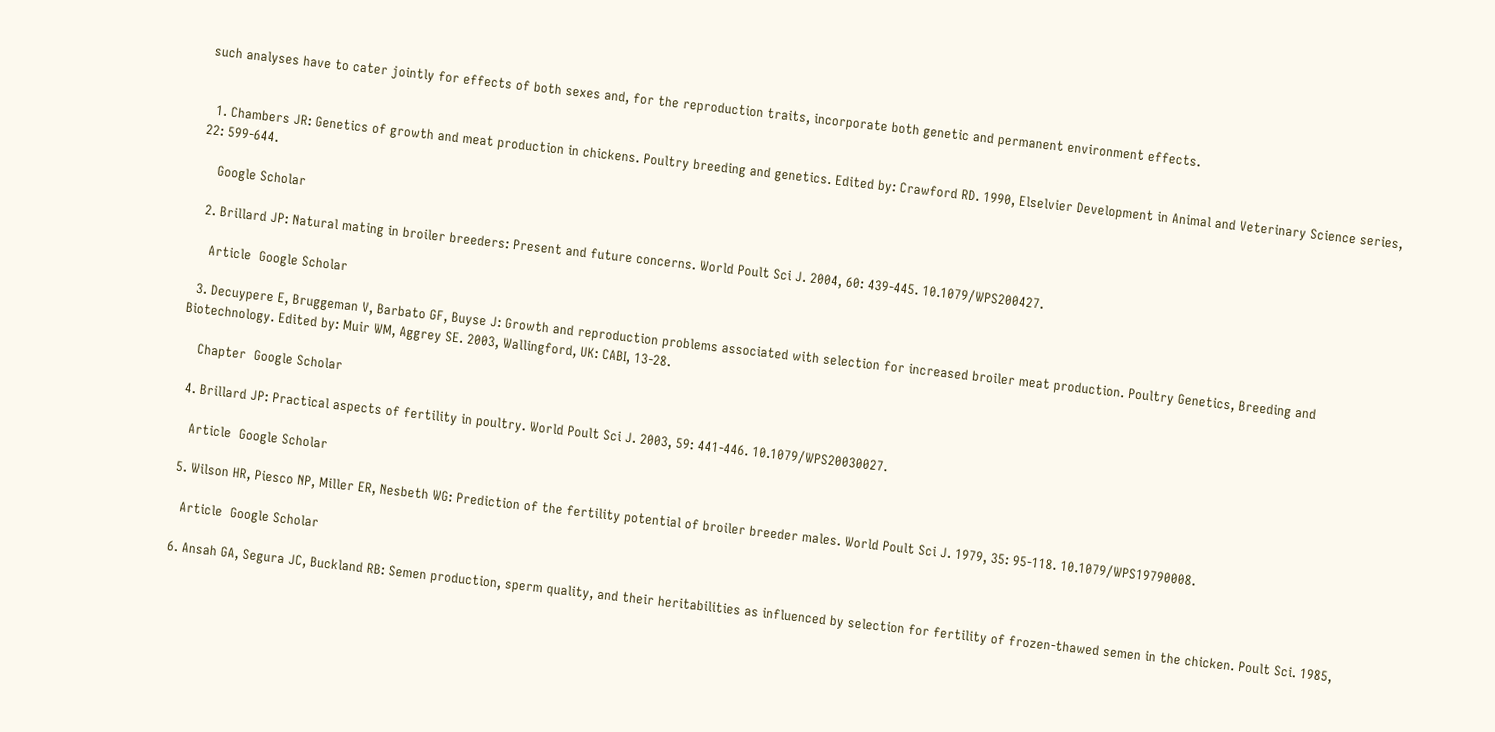such analyses have to cater jointly for effects of both sexes and, for the reproduction traits, incorporate both genetic and permanent environment effects.


  1. Chambers JR: Genetics of growth and meat production in chickens. Poultry breeding and genetics. Edited by: Crawford RD. 1990, Elselvier Development in Animal and Veterinary Science series, 22: 599-644.

    Google Scholar

  2. Brillard JP: Natural mating in broiler breeders: Present and future concerns. World Poult Sci J. 2004, 60: 439-445. 10.1079/WPS200427.

    Article  Google Scholar

  3. Decuypere E, Bruggeman V, Barbato GF, Buyse J: Growth and reproduction problems associated with selection for increased broiler meat production. Poultry Genetics, Breeding and Biotechnology. Edited by: Muir WM, Aggrey SE. 2003, Wallingford, UK: CABI, 13-28.

    Chapter  Google Scholar

  4. Brillard JP: Practical aspects of fertility in poultry. World Poult Sci J. 2003, 59: 441-446. 10.1079/WPS20030027.

    Article  Google Scholar

  5. Wilson HR, Piesco NP, Miller ER, Nesbeth WG: Prediction of the fertility potential of broiler breeder males. World Poult Sci J. 1979, 35: 95-118. 10.1079/WPS19790008.

    Article  Google Scholar

  6. Ansah GA, Segura JC, Buckland RB: Semen production, sperm quality, and their heritabilities as influenced by selection for fertility of frozen-thawed semen in the chicken. Poult Sci. 1985,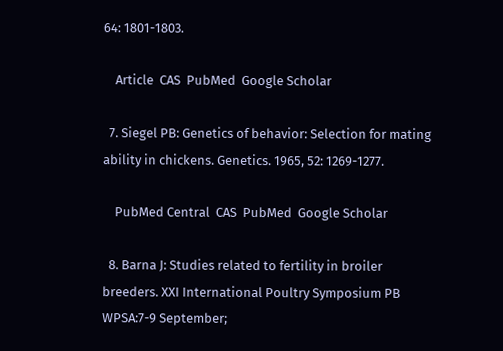64: 1801-1803.

    Article  CAS  PubMed  Google Scholar

  7. Siegel PB: Genetics of behavior: Selection for mating ability in chickens. Genetics. 1965, 52: 1269-1277.

    PubMed Central  CAS  PubMed  Google Scholar

  8. Barna J: Studies related to fertility in broiler breeders. XXI International Poultry Symposium PB WPSA:7-9 September;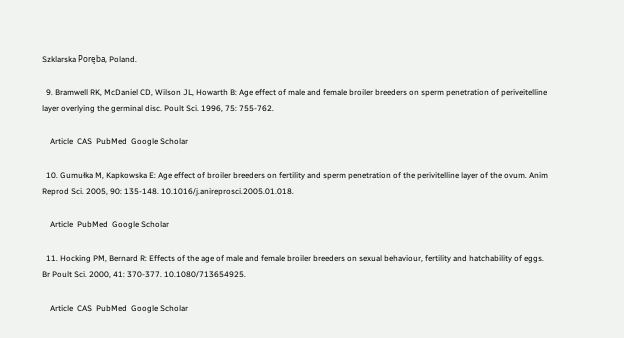Szklarska Poręba, Poland.

  9. Bramwell RK, McDaniel CD, Wilson JL, Howarth B: Age effect of male and female broiler breeders on sperm penetration of periveitelline layer overlying the germinal disc. Poult Sci. 1996, 75: 755-762.

    Article  CAS  PubMed  Google Scholar

  10. Gumułka M, Kapkowska E: Age effect of broiler breeders on fertility and sperm penetration of the perivitelline layer of the ovum. Anim Reprod Sci. 2005, 90: 135-148. 10.1016/j.anireprosci.2005.01.018.

    Article  PubMed  Google Scholar

  11. Hocking PM, Bernard R: Effects of the age of male and female broiler breeders on sexual behaviour, fertility and hatchability of eggs. Br Poult Sci. 2000, 41: 370-377. 10.1080/713654925.

    Article  CAS  PubMed  Google Scholar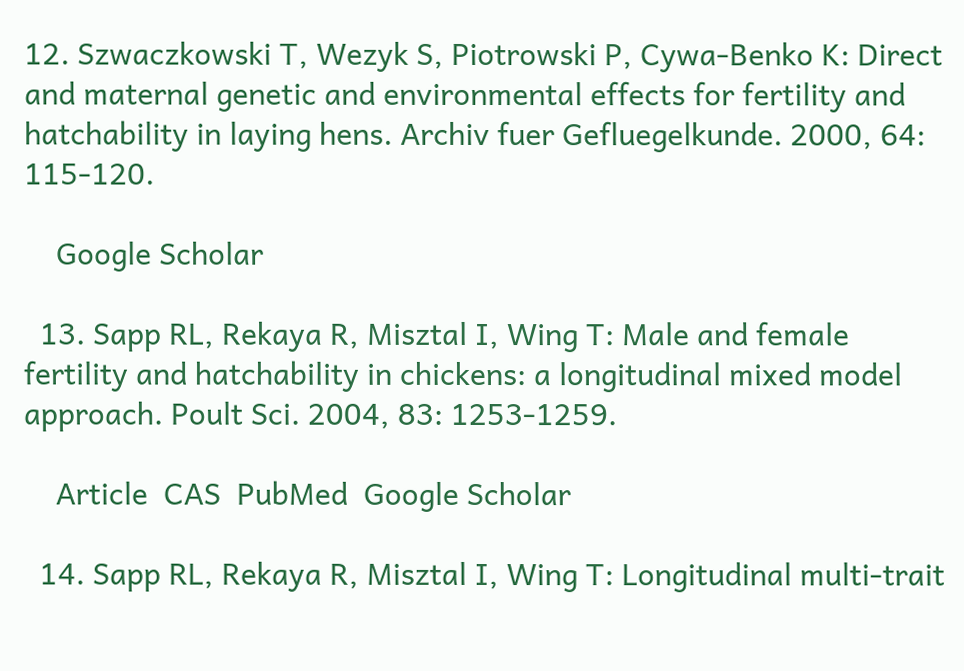12. Szwaczkowski T, Wezyk S, Piotrowski P, Cywa-Benko K: Direct and maternal genetic and environmental effects for fertility and hatchability in laying hens. Archiv fuer Gefluegelkunde. 2000, 64: 115-120.

    Google Scholar

  13. Sapp RL, Rekaya R, Misztal I, Wing T: Male and female fertility and hatchability in chickens: a longitudinal mixed model approach. Poult Sci. 2004, 83: 1253-1259.

    Article  CAS  PubMed  Google Scholar

  14. Sapp RL, Rekaya R, Misztal I, Wing T: Longitudinal multi-trait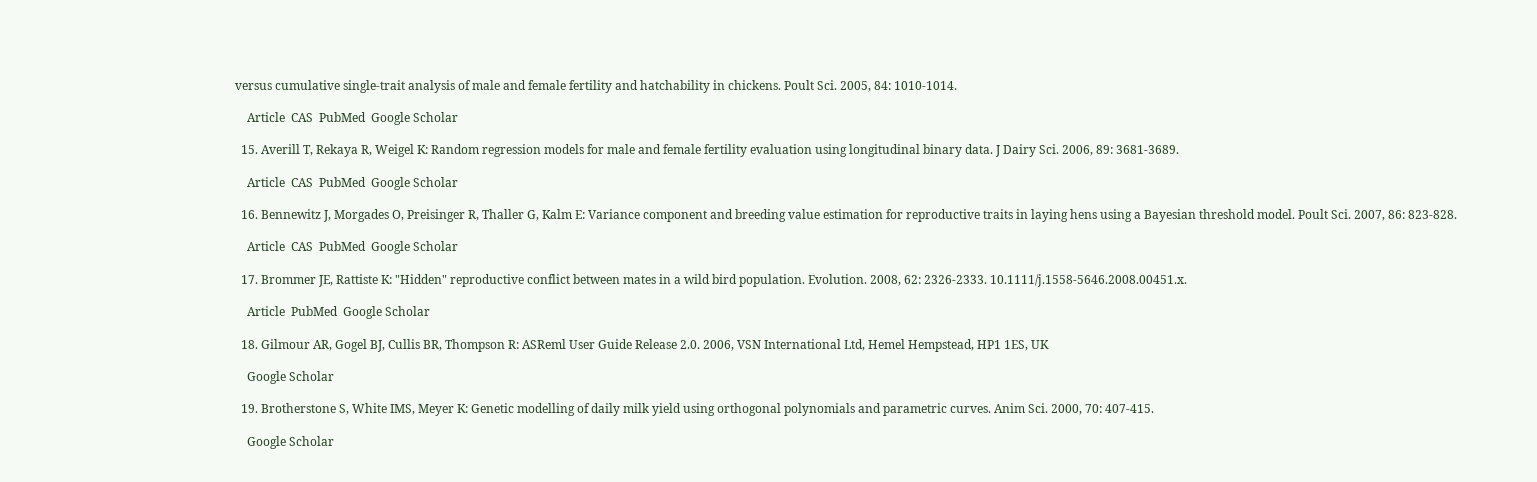versus cumulative single-trait analysis of male and female fertility and hatchability in chickens. Poult Sci. 2005, 84: 1010-1014.

    Article  CAS  PubMed  Google Scholar

  15. Averill T, Rekaya R, Weigel K: Random regression models for male and female fertility evaluation using longitudinal binary data. J Dairy Sci. 2006, 89: 3681-3689.

    Article  CAS  PubMed  Google Scholar

  16. Bennewitz J, Morgades O, Preisinger R, Thaller G, Kalm E: Variance component and breeding value estimation for reproductive traits in laying hens using a Bayesian threshold model. Poult Sci. 2007, 86: 823-828.

    Article  CAS  PubMed  Google Scholar

  17. Brommer JE, Rattiste K: "Hidden" reproductive conflict between mates in a wild bird population. Evolution. 2008, 62: 2326-2333. 10.1111/j.1558-5646.2008.00451.x.

    Article  PubMed  Google Scholar

  18. Gilmour AR, Gogel BJ, Cullis BR, Thompson R: ASReml User Guide Release 2.0. 2006, VSN International Ltd, Hemel Hempstead, HP1 1ES, UK

    Google Scholar

  19. Brotherstone S, White IMS, Meyer K: Genetic modelling of daily milk yield using orthogonal polynomials and parametric curves. Anim Sci. 2000, 70: 407-415.

    Google Scholar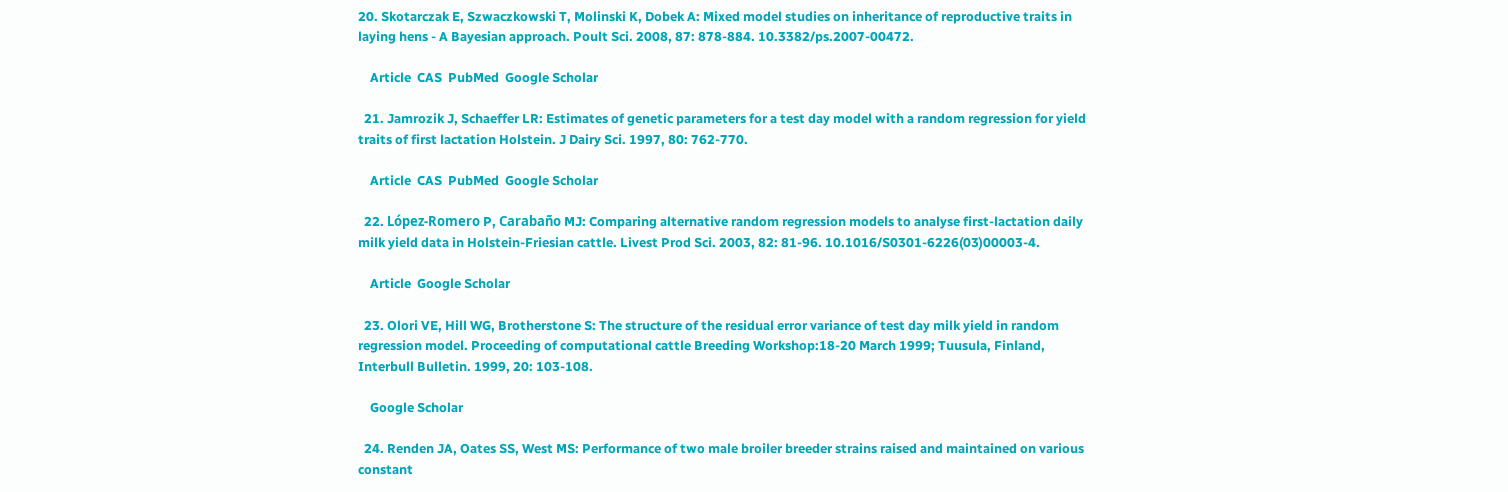20. Skotarczak E, Szwaczkowski T, Molinski K, Dobek A: Mixed model studies on inheritance of reproductive traits in laying hens - A Bayesian approach. Poult Sci. 2008, 87: 878-884. 10.3382/ps.2007-00472.

    Article  CAS  PubMed  Google Scholar

  21. Jamrozik J, Schaeffer LR: Estimates of genetic parameters for a test day model with a random regression for yield traits of first lactation Holstein. J Dairy Sci. 1997, 80: 762-770.

    Article  CAS  PubMed  Google Scholar

  22. López-Romero P, Carabaño MJ: Comparing alternative random regression models to analyse first-lactation daily milk yield data in Holstein-Friesian cattle. Livest Prod Sci. 2003, 82: 81-96. 10.1016/S0301-6226(03)00003-4.

    Article  Google Scholar

  23. Olori VE, Hill WG, Brotherstone S: The structure of the residual error variance of test day milk yield in random regression model. Proceeding of computational cattle Breeding Workshop:18-20 March 1999; Tuusula, Finland, Interbull Bulletin. 1999, 20: 103-108.

    Google Scholar

  24. Renden JA, Oates SS, West MS: Performance of two male broiler breeder strains raised and maintained on various constant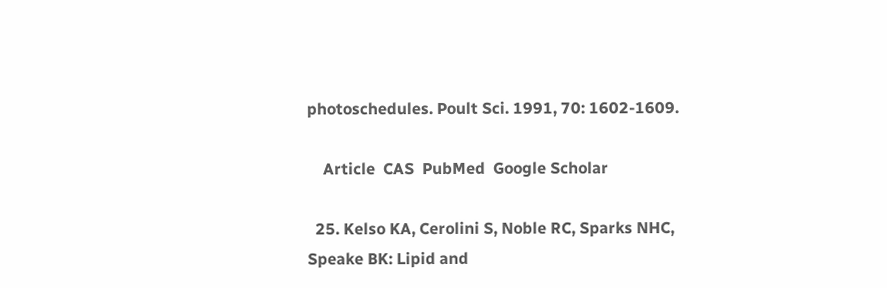photoschedules. Poult Sci. 1991, 70: 1602-1609.

    Article  CAS  PubMed  Google Scholar

  25. Kelso KA, Cerolini S, Noble RC, Sparks NHC, Speake BK: Lipid and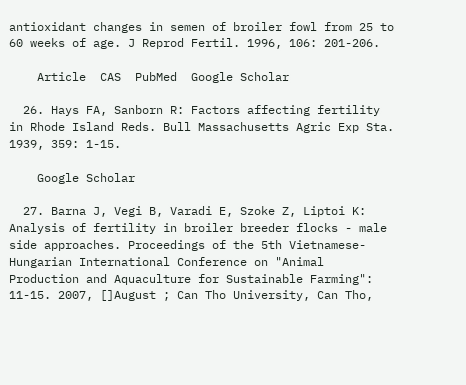antioxidant changes in semen of broiler fowl from 25 to 60 weeks of age. J Reprod Fertil. 1996, 106: 201-206.

    Article  CAS  PubMed  Google Scholar

  26. Hays FA, Sanborn R: Factors affecting fertility in Rhode Island Reds. Bull Massachusetts Agric Exp Sta. 1939, 359: 1-15.

    Google Scholar

  27. Barna J, Vegi B, Varadi E, Szoke Z, Liptoi K: Analysis of fertility in broiler breeder flocks - male side approaches. Proceedings of the 5th Vietnamese-Hungarian International Conference on "Animal Production and Aquaculture for Sustainable Farming": 11-15. 2007, []August ; Can Tho University, Can Tho,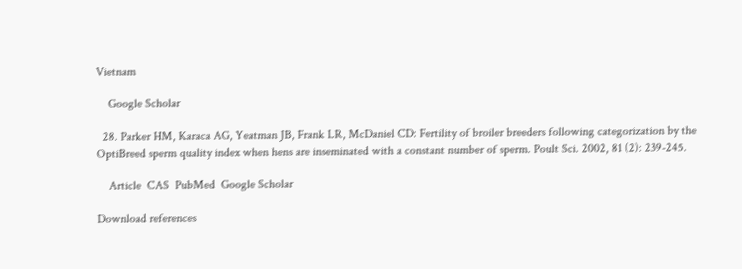Vietnam

    Google Scholar

  28. Parker HM, Karaca AG, Yeatman JB, Frank LR, McDaniel CD: Fertility of broiler breeders following categorization by the OptiBreed sperm quality index when hens are inseminated with a constant number of sperm. Poult Sci. 2002, 81 (2): 239-245.

    Article  CAS  PubMed  Google Scholar

Download references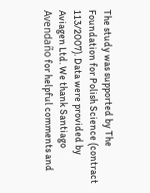The study was supported by The Foundation for Polish Science (contract 113/2007). Data were provided by Aviagen Ltd. We thank Santiago Avendaño for helpful comments and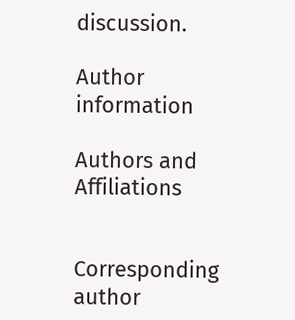discussion.

Author information

Authors and Affiliations


Corresponding author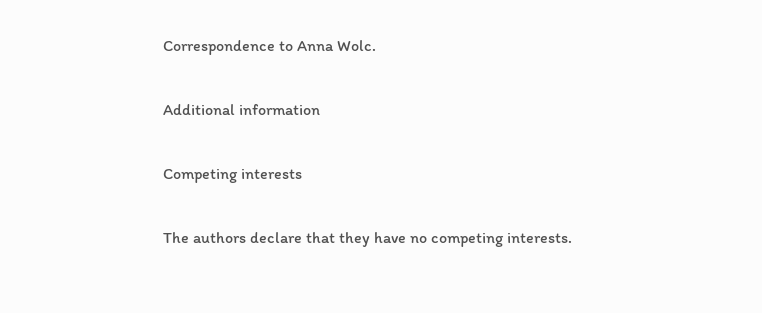Correspondence to Anna Wolc.

Additional information

Competing interests

The authors declare that they have no competing interests.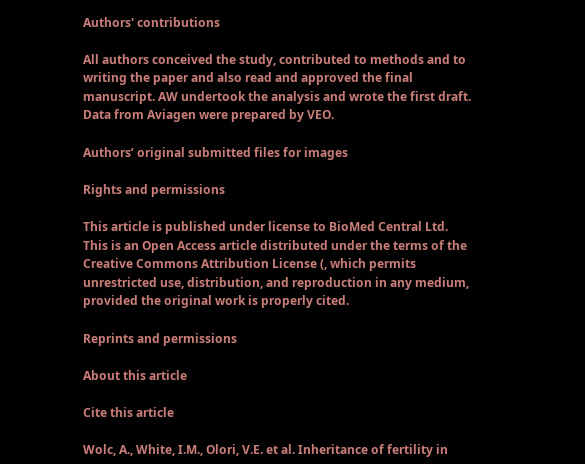Authors' contributions

All authors conceived the study, contributed to methods and to writing the paper and also read and approved the final manuscript. AW undertook the analysis and wrote the first draft. Data from Aviagen were prepared by VEO.

Authors’ original submitted files for images

Rights and permissions

This article is published under license to BioMed Central Ltd. This is an Open Access article distributed under the terms of the Creative Commons Attribution License (, which permits unrestricted use, distribution, and reproduction in any medium, provided the original work is properly cited.

Reprints and permissions

About this article

Cite this article

Wolc, A., White, I.M., Olori, V.E. et al. Inheritance of fertility in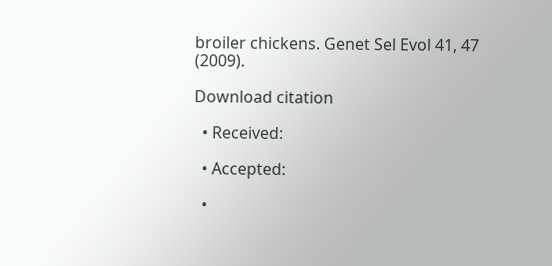broiler chickens. Genet Sel Evol 41, 47 (2009).

Download citation

  • Received:

  • Accepted:

  •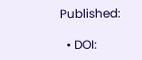Published:

  • DOI: